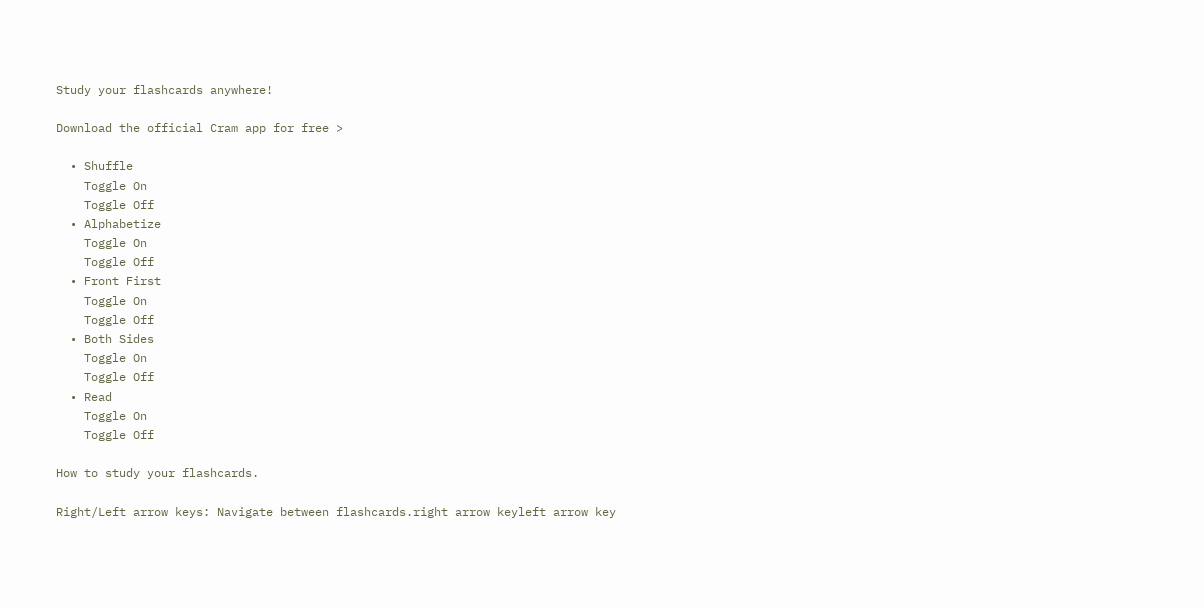Study your flashcards anywhere!

Download the official Cram app for free >

  • Shuffle
    Toggle On
    Toggle Off
  • Alphabetize
    Toggle On
    Toggle Off
  • Front First
    Toggle On
    Toggle Off
  • Both Sides
    Toggle On
    Toggle Off
  • Read
    Toggle On
    Toggle Off

How to study your flashcards.

Right/Left arrow keys: Navigate between flashcards.right arrow keyleft arrow key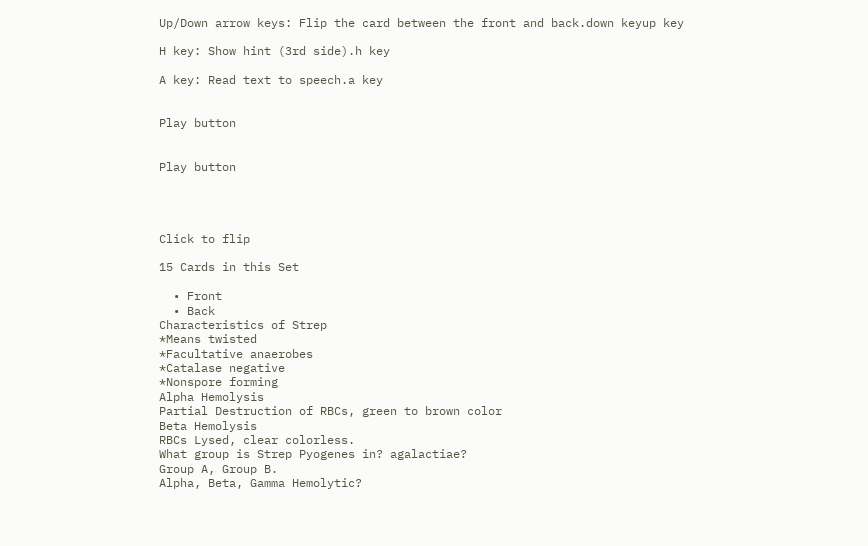Up/Down arrow keys: Flip the card between the front and back.down keyup key

H key: Show hint (3rd side).h key

A key: Read text to speech.a key


Play button


Play button




Click to flip

15 Cards in this Set

  • Front
  • Back
Characteristics of Strep
*Means twisted
*Facultative anaerobes
*Catalase negative
*Nonspore forming
Alpha Hemolysis
Partial Destruction of RBCs, green to brown color
Beta Hemolysis
RBCs Lysed, clear colorless.
What group is Strep Pyogenes in? agalactiae?
Group A, Group B.
Alpha, Beta, Gamma Hemolytic?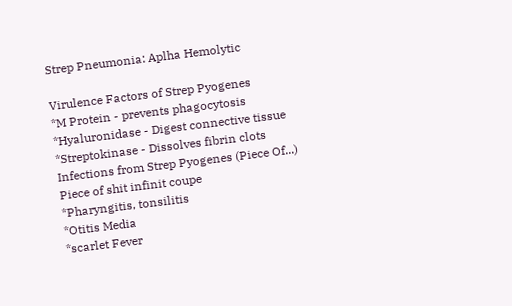Strep Pneumonia: Aplha Hemolytic

Virulence Factors of Strep Pyogenes
*M Protein - prevents phagocytosis
*Hyaluronidase - Digest connective tissue
*Streptokinase - Dissolves fibrin clots
Infections from Strep Pyogenes (Piece Of...)
Piece of shit infinit coupe
*Pharyngitis, tonsilitis
*Otitis Media
*scarlet Fever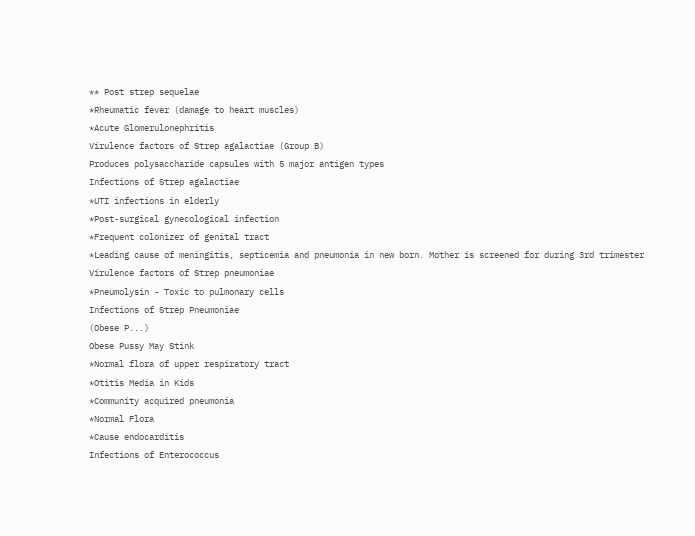** Post strep sequelae
*Rheumatic fever (damage to heart muscles)
*Acute Glomerulonephritis
Virulence factors of Strep agalactiae (Group B)
Produces polysaccharide capsules with 5 major antigen types
Infections of Strep agalactiae
*UTI infections in elderly
*Post-surgical gynecological infection
*Frequent colonizer of genital tract
*Leading cause of meningitis, septicemia and pneumonia in new born. Mother is screened for during 3rd trimester
Virulence factors of Strep pneumoniae
*Pneumolysin - Toxic to pulmonary cells
Infections of Strep Pneumoniae
(Obese P...)
Obese Pussy May Stink
*Normal flora of upper respiratory tract
*Otitis Media in Kids
*Community acquired pneumonia
*Normal Flora
*Cause endocarditis
Infections of Enterococcus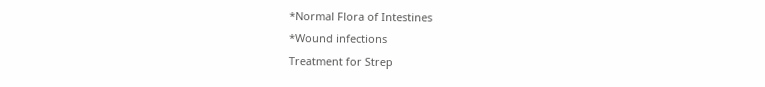*Normal Flora of Intestines
*Wound infections
Treatment for Strep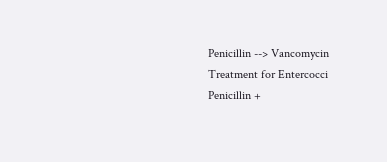Penicillin --> Vancomycin
Treatment for Entercocci
Penicillin +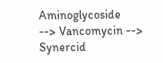Aminoglycoside
--> Vancomycin --> Synercid